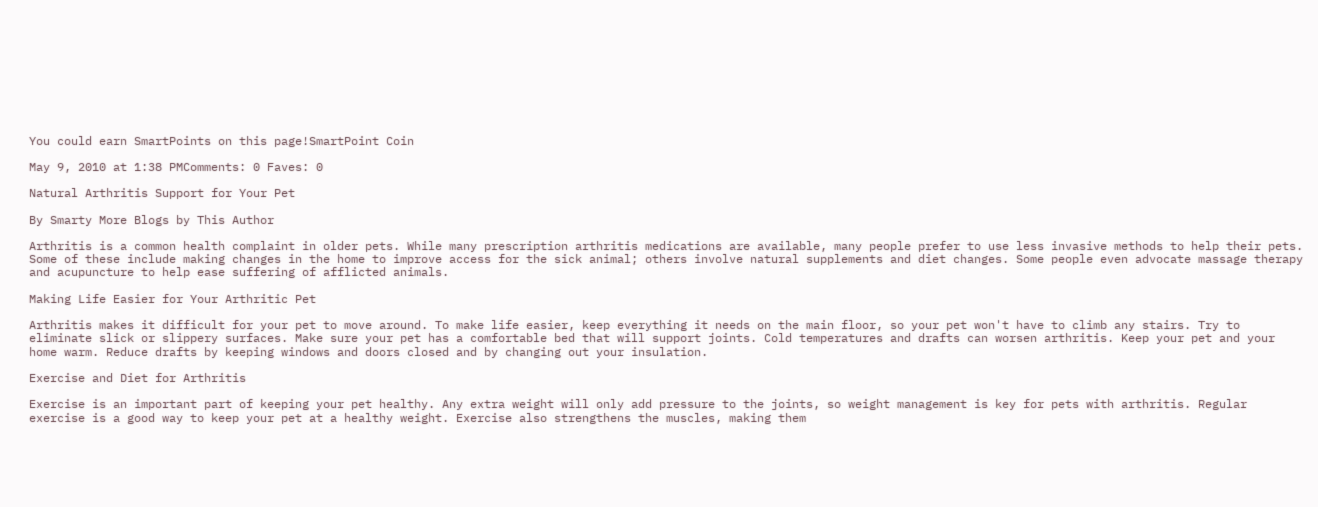You could earn SmartPoints on this page!SmartPoint Coin

May 9, 2010 at 1:38 PMComments: 0 Faves: 0

Natural Arthritis Support for Your Pet

By Smarty More Blogs by This Author

Arthritis is a common health complaint in older pets. While many prescription arthritis medications are available, many people prefer to use less invasive methods to help their pets. Some of these include making changes in the home to improve access for the sick animal; others involve natural supplements and diet changes. Some people even advocate massage therapy and acupuncture to help ease suffering of afflicted animals.

Making Life Easier for Your Arthritic Pet

Arthritis makes it difficult for your pet to move around. To make life easier, keep everything it needs on the main floor, so your pet won't have to climb any stairs. Try to eliminate slick or slippery surfaces. Make sure your pet has a comfortable bed that will support joints. Cold temperatures and drafts can worsen arthritis. Keep your pet and your home warm. Reduce drafts by keeping windows and doors closed and by changing out your insulation.

Exercise and Diet for Arthritis

Exercise is an important part of keeping your pet healthy. Any extra weight will only add pressure to the joints, so weight management is key for pets with arthritis. Regular exercise is a good way to keep your pet at a healthy weight. Exercise also strengthens the muscles, making them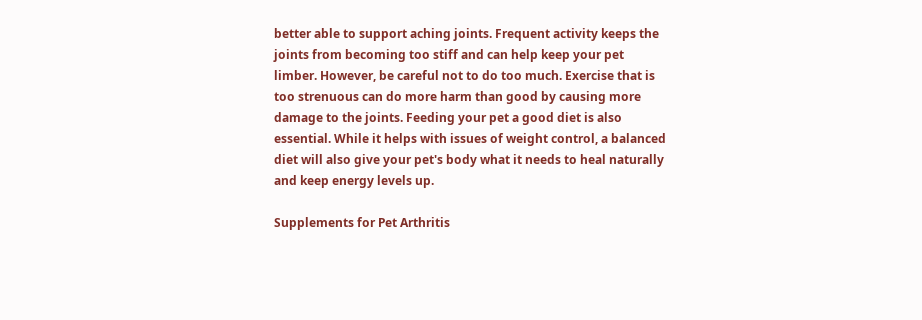better able to support aching joints. Frequent activity keeps the joints from becoming too stiff and can help keep your pet limber. However, be careful not to do too much. Exercise that is too strenuous can do more harm than good by causing more damage to the joints. Feeding your pet a good diet is also essential. While it helps with issues of weight control, a balanced diet will also give your pet's body what it needs to heal naturally and keep energy levels up.

Supplements for Pet Arthritis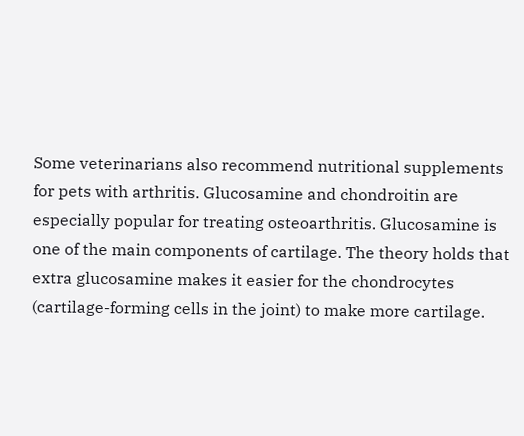Some veterinarians also recommend nutritional supplements for pets with arthritis. Glucosamine and chondroitin are especially popular for treating osteoarthritis. Glucosamine is one of the main components of cartilage. The theory holds that extra glucosamine makes it easier for the chondrocytes (cartilage-forming cells in the joint) to make more cartilage.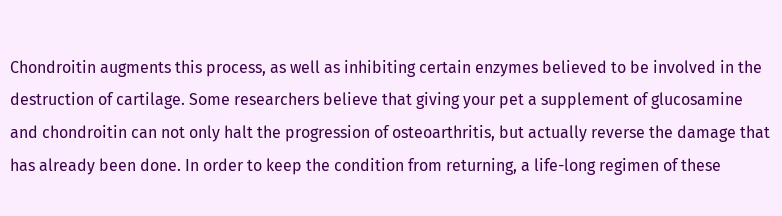Chondroitin augments this process, as well as inhibiting certain enzymes believed to be involved in the destruction of cartilage. Some researchers believe that giving your pet a supplement of glucosamine and chondroitin can not only halt the progression of osteoarthritis, but actually reverse the damage that has already been done. In order to keep the condition from returning, a life-long regimen of these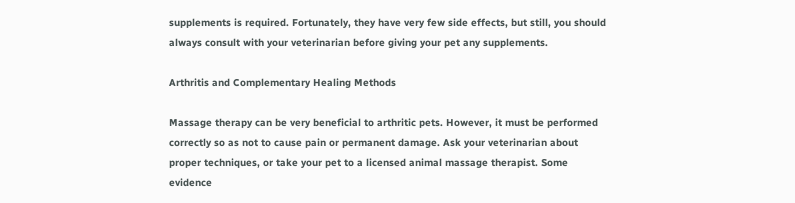supplements is required. Fortunately, they have very few side effects, but still, you should always consult with your veterinarian before giving your pet any supplements.

Arthritis and Complementary Healing Methods

Massage therapy can be very beneficial to arthritic pets. However, it must be performed correctly so as not to cause pain or permanent damage. Ask your veterinarian about proper techniques, or take your pet to a licensed animal massage therapist. Some evidence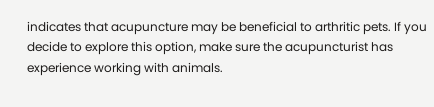indicates that acupuncture may be beneficial to arthritic pets. If you decide to explore this option, make sure the acupuncturist has experience working with animals.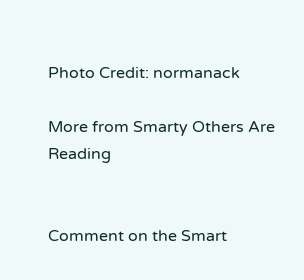Photo Credit: normanack

More from Smarty Others Are Reading


Comment on the Smart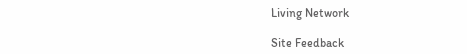Living Network

Site Feedback